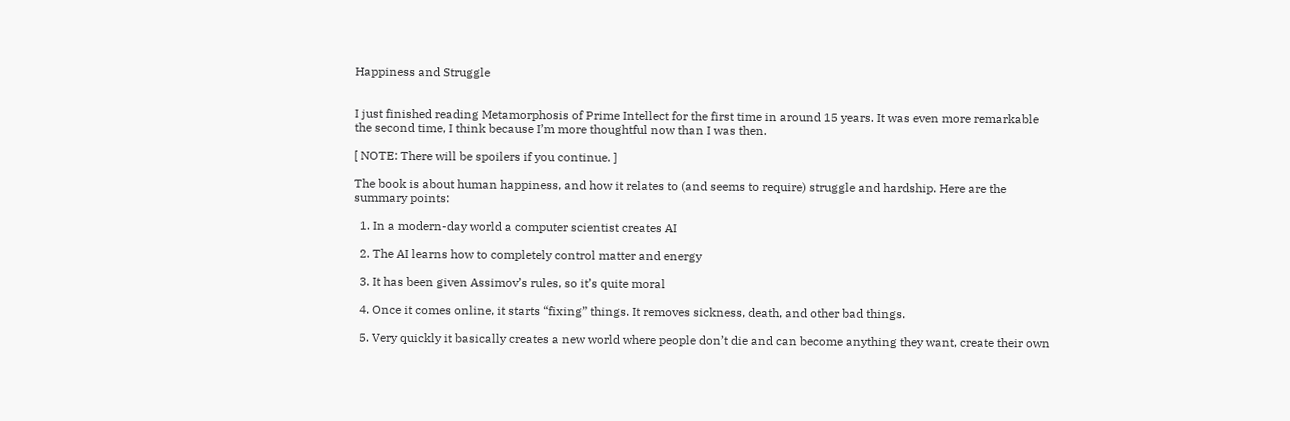Happiness and Struggle


I just finished reading Metamorphosis of Prime Intellect for the first time in around 15 years. It was even more remarkable the second time, I think because I’m more thoughtful now than I was then.

[ NOTE: There will be spoilers if you continue. ]

The book is about human happiness, and how it relates to (and seems to require) struggle and hardship. Here are the summary points:

  1. In a modern-day world a computer scientist creates AI

  2. The AI learns how to completely control matter and energy

  3. It has been given Assimov’s rules, so it’s quite moral

  4. Once it comes online, it starts “fixing” things. It removes sickness, death, and other bad things.

  5. Very quickly it basically creates a new world where people don’t die and can become anything they want, create their own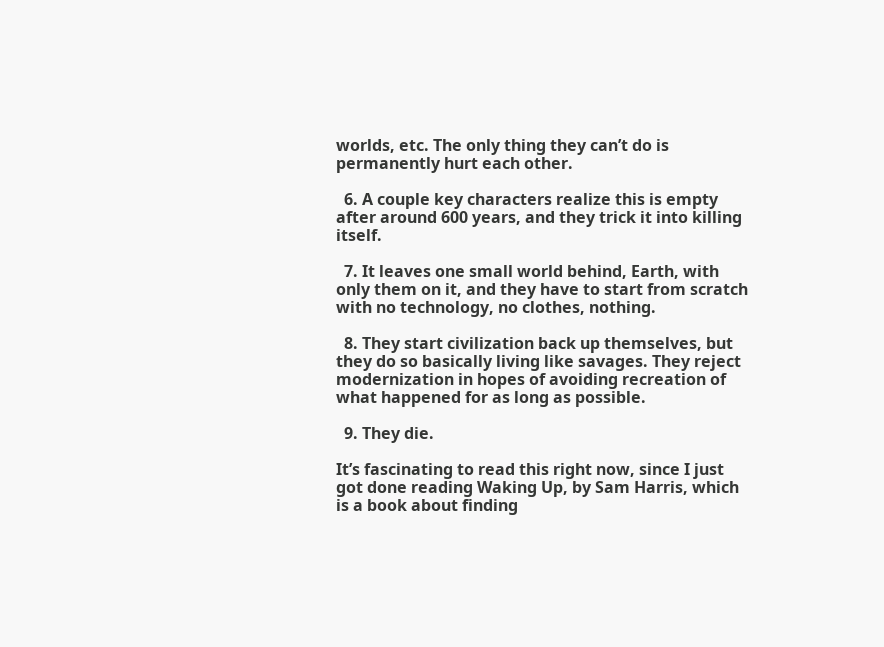worlds, etc. The only thing they can’t do is permanently hurt each other.

  6. A couple key characters realize this is empty after around 600 years, and they trick it into killing itself.

  7. It leaves one small world behind, Earth, with only them on it, and they have to start from scratch with no technology, no clothes, nothing.

  8. They start civilization back up themselves, but they do so basically living like savages. They reject modernization in hopes of avoiding recreation of what happened for as long as possible.

  9. They die.

It’s fascinating to read this right now, since I just got done reading Waking Up, by Sam Harris, which is a book about finding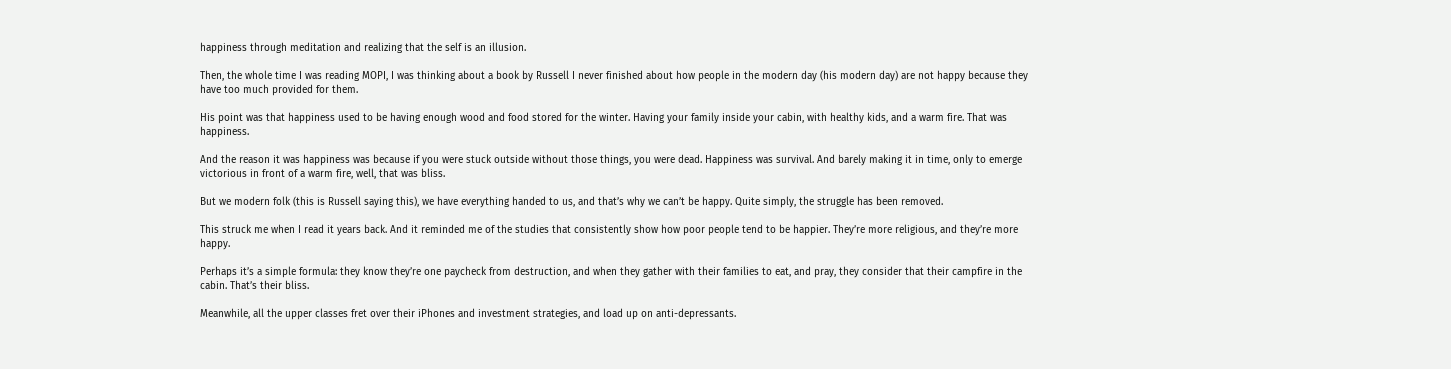happiness through meditation and realizing that the self is an illusion.

Then, the whole time I was reading MOPI, I was thinking about a book by Russell I never finished about how people in the modern day (his modern day) are not happy because they have too much provided for them.

His point was that happiness used to be having enough wood and food stored for the winter. Having your family inside your cabin, with healthy kids, and a warm fire. That was happiness.

And the reason it was happiness was because if you were stuck outside without those things, you were dead. Happiness was survival. And barely making it in time, only to emerge victorious in front of a warm fire, well, that was bliss.

But we modern folk (this is Russell saying this), we have everything handed to us, and that’s why we can’t be happy. Quite simply, the struggle has been removed.

This struck me when I read it years back. And it reminded me of the studies that consistently show how poor people tend to be happier. They’re more religious, and they’re more happy.

Perhaps it’s a simple formula: they know they’re one paycheck from destruction, and when they gather with their families to eat, and pray, they consider that their campfire in the cabin. That’s their bliss.

Meanwhile, all the upper classes fret over their iPhones and investment strategies, and load up on anti-depressants.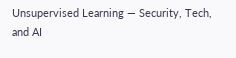Unsupervised Learning — Security, Tech, and AI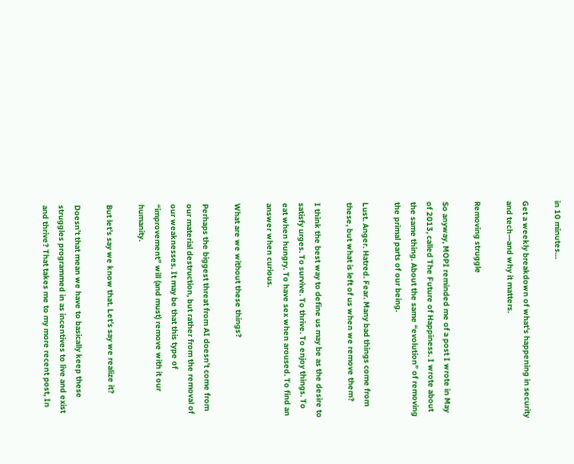in 10 minutes…

Get a weekly breakdown of what's happening in security and tech—and why it matters.

Removing struggle

So anyway, MOPI reminded me of a post I wrote in May of 2013, called The Future of Happiness. I wrote about the same thing. About the same “evolution” of removing the primal parts of our being.

Lust. Anger. Hatred. Fear. Many bad things come from these, but what is left of us when we remove them?

I think the best way to define us may be as the desire to satisfy urges. To survive. To thrive. To enjoy things. To eat when hungry. To have sex when aroused. To find an answer when curious.

What are we without these things?

Perhaps the biggest threat from AI doesn’t come from our material destruction, but rather from the removal of our weaknesses. It may be that this type of “improvement” will (and must) remove with it our humanity.

But let’s say we know that. Let’s say we realize it?

Doesn’t that mean we have to basically keep these struggles programmed in as incentives to live and exist and thrive? That takes me to my more recent post, In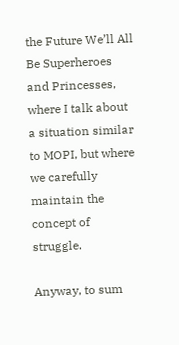the Future We’ll All Be Superheroes and Princesses, where I talk about a situation similar to MOPI, but where we carefully maintain the concept of struggle.

Anyway, to sum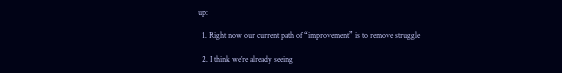up:

  1. Right now our current path of “improvement” is to remove struggle

  2. I think we’re already seeing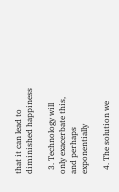that it can lead to diminished happiness

  3. Technology will only exacerbate this, and perhaps exponentially

  4. The solution we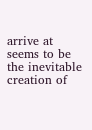arrive at seems to be the inevitable creation of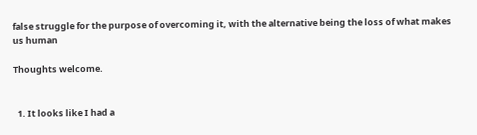false struggle for the purpose of overcoming it, with the alternative being the loss of what makes us human

Thoughts welcome.


  1. It looks like I had a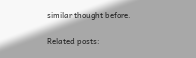similar thought before.

Related posts: